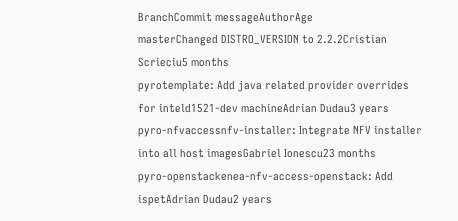BranchCommit messageAuthorAge
masterChanged DISTRO_VERSION to 2.2.2Cristian Scrieciu5 months
pyrotemplate: Add java related provider overrides for inteld1521-dev machineAdrian Dudau3 years
pyro-nfvaccessnfv-installer: Integrate NFV installer into all host imagesGabriel Ionescu23 months
pyro-openstackenea-nfv-access-openstack: Add ispetAdrian Dudau2 years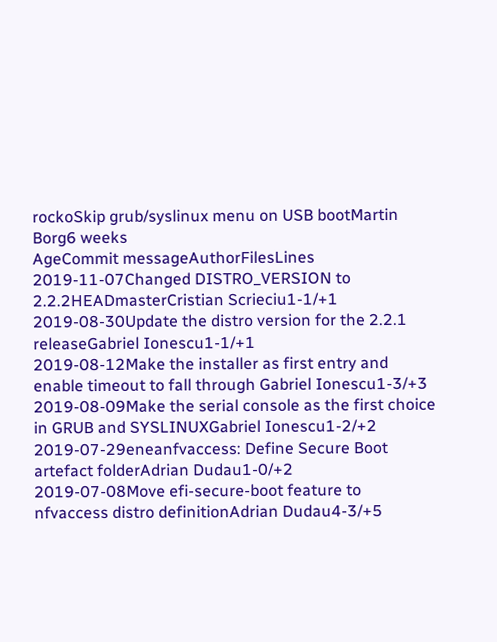rockoSkip grub/syslinux menu on USB bootMartin Borg6 weeks
AgeCommit messageAuthorFilesLines
2019-11-07Changed DISTRO_VERSION to 2.2.2HEADmasterCristian Scrieciu1-1/+1
2019-08-30Update the distro version for the 2.2.1 releaseGabriel Ionescu1-1/+1
2019-08-12Make the installer as first entry and enable timeout to fall through Gabriel Ionescu1-3/+3
2019-08-09Make the serial console as the first choice in GRUB and SYSLINUXGabriel Ionescu1-2/+2
2019-07-29eneanfvaccess: Define Secure Boot artefact folderAdrian Dudau1-0/+2
2019-07-08Move efi-secure-boot feature to nfvaccess distro definitionAdrian Dudau4-3/+5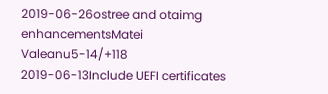2019-06-26ostree and otaimg enhancementsMatei Valeanu5-14/+118
2019-06-13Include UEFI certificates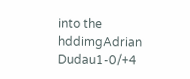into the hddimgAdrian Dudau1-0/+4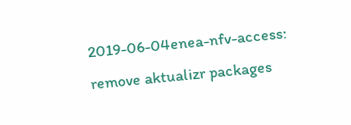2019-06-04enea-nfv-access: remove aktualizr packages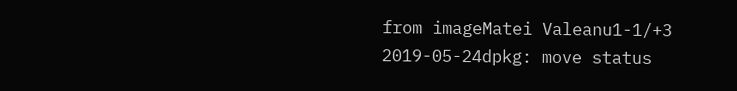from imageMatei Valeanu1-1/+3
2019-05-24dpkg: move status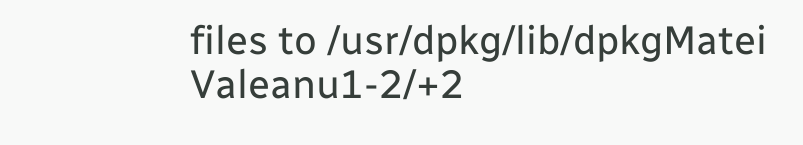files to /usr/dpkg/lib/dpkgMatei Valeanu1-2/+2